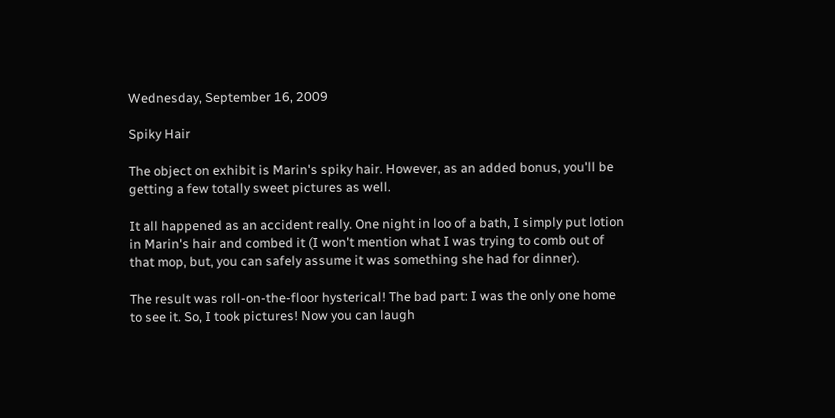Wednesday, September 16, 2009

Spiky Hair

The object on exhibit is Marin's spiky hair. However, as an added bonus, you'll be getting a few totally sweet pictures as well.

It all happened as an accident really. One night in loo of a bath, I simply put lotion in Marin's hair and combed it (I won't mention what I was trying to comb out of that mop, but, you can safely assume it was something she had for dinner).

The result was roll-on-the-floor hysterical! The bad part: I was the only one home to see it. So, I took pictures! Now you can laugh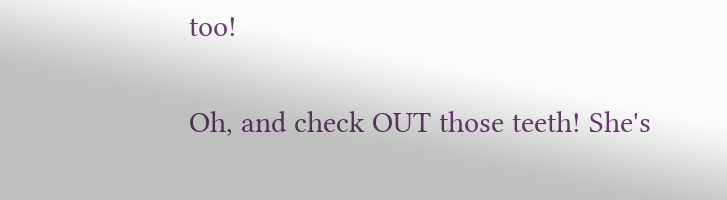too!

Oh, and check OUT those teeth! She's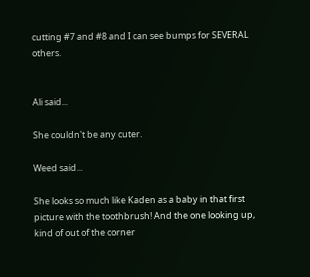cutting #7 and #8 and I can see bumps for SEVERAL others.


Ali said...

She couldn't be any cuter.

Weed said...

She looks so much like Kaden as a baby in that first picture with the toothbrush! And the one looking up, kind of out of the corner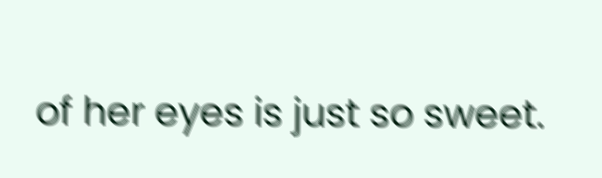of her eyes is just so sweet.